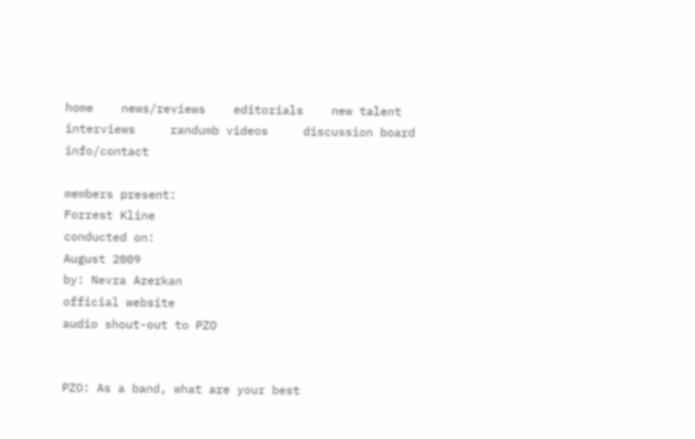home    news/reviews    editorials    new talent     interviews     randumb videos     discussion board     info/contact

members present:
Forrest Kline
conducted on:
August 2009
by: Nevra Azerkan
official website
audio shout-out to PZO


PZO: As a band, what are your best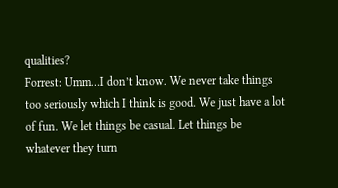qualities?
Forrest: Umm…I don’t know. We never take things too seriously which I think is good. We just have a lot of fun. We let things be casual. Let things be whatever they turn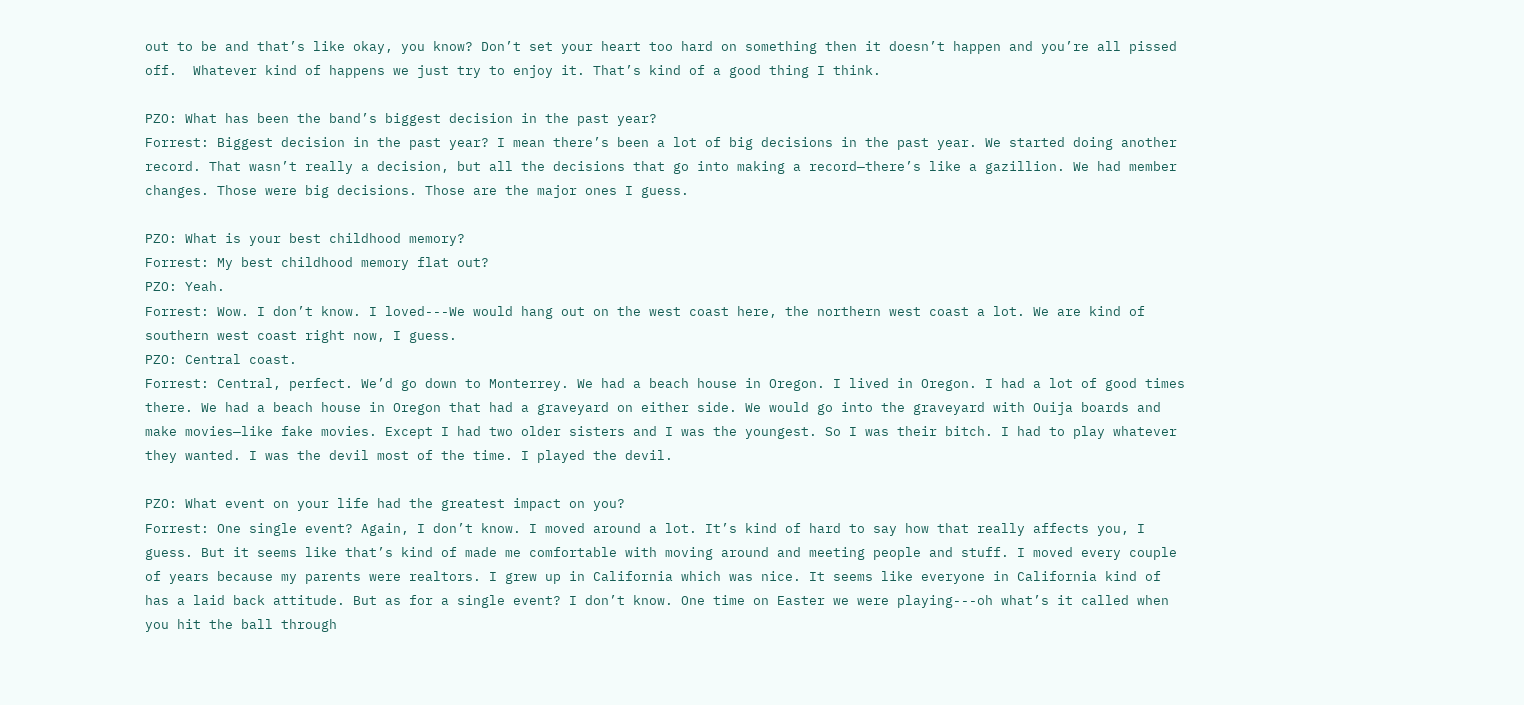out to be and that’s like okay, you know? Don’t set your heart too hard on something then it doesn’t happen and you’re all pissed off.  Whatever kind of happens we just try to enjoy it. That’s kind of a good thing I think.

PZO: What has been the band’s biggest decision in the past year?
Forrest: Biggest decision in the past year? I mean there’s been a lot of big decisions in the past year. We started doing another record. That wasn’t really a decision, but all the decisions that go into making a record—there’s like a gazillion. We had member changes. Those were big decisions. Those are the major ones I guess.

PZO: What is your best childhood memory?
Forrest: My best childhood memory flat out?
PZO: Yeah.
Forrest: Wow. I don’t know. I loved---We would hang out on the west coast here, the northern west coast a lot. We are kind of southern west coast right now, I guess.
PZO: Central coast.
Forrest: Central, perfect. We’d go down to Monterrey. We had a beach house in Oregon. I lived in Oregon. I had a lot of good times there. We had a beach house in Oregon that had a graveyard on either side. We would go into the graveyard with Ouija boards and make movies—like fake movies. Except I had two older sisters and I was the youngest. So I was their bitch. I had to play whatever they wanted. I was the devil most of the time. I played the devil.

PZO: What event on your life had the greatest impact on you?
Forrest: One single event? Again, I don’t know. I moved around a lot. It’s kind of hard to say how that really affects you, I guess. But it seems like that’s kind of made me comfortable with moving around and meeting people and stuff. I moved every couple of years because my parents were realtors. I grew up in California which was nice. It seems like everyone in California kind of has a laid back attitude. But as for a single event? I don’t know. One time on Easter we were playing---oh what’s it called when you hit the ball through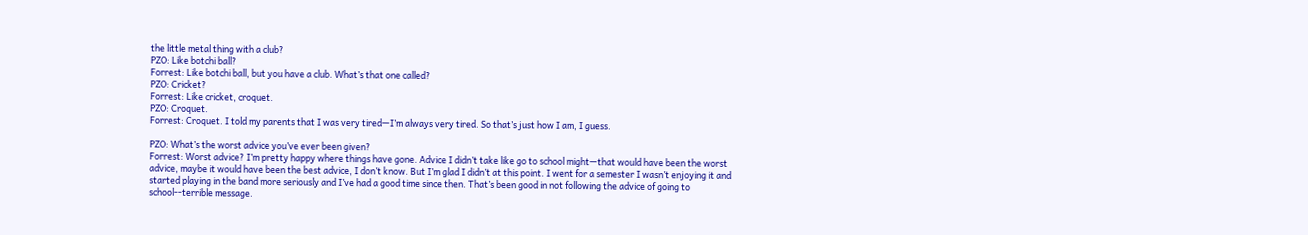the little metal thing with a club?
PZO: Like botchi ball?
Forrest: Like botchi ball, but you have a club. What’s that one called?
PZO: Cricket?
Forrest: Like cricket, croquet.
PZO: Croquet.
Forrest: Croquet. I told my parents that I was very tired—I’m always very tired. So that’s just how I am, I guess.

PZO: What’s the worst advice you’ve ever been given?
Forrest: Worst advice? I’m pretty happy where things have gone. Advice I didn’t take like go to school might—that would have been the worst advice, maybe it would have been the best advice, I don’t know. But I’m glad I didn’t at this point. I went for a semester I wasn’t enjoying it and started playing in the band more seriously and I’ve had a good time since then. That’s been good in not following the advice of going to school--terrible message.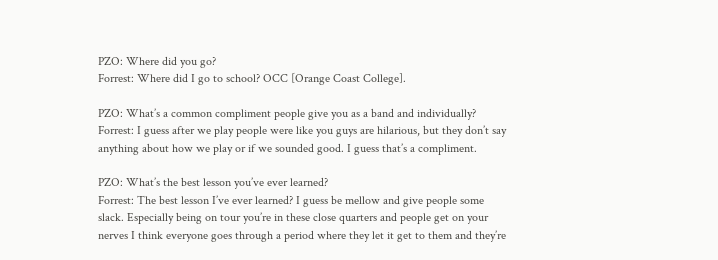PZO: Where did you go?
Forrest: Where did I go to school? OCC [Orange Coast College].

PZO: What’s a common compliment people give you as a band and individually?
Forrest: I guess after we play people were like you guys are hilarious, but they don’t say anything about how we play or if we sounded good. I guess that’s a compliment.

PZO: What’s the best lesson you’ve ever learned?
Forrest: The best lesson I’ve ever learned? I guess be mellow and give people some slack. Especially being on tour you’re in these close quarters and people get on your nerves I think everyone goes through a period where they let it get to them and they’re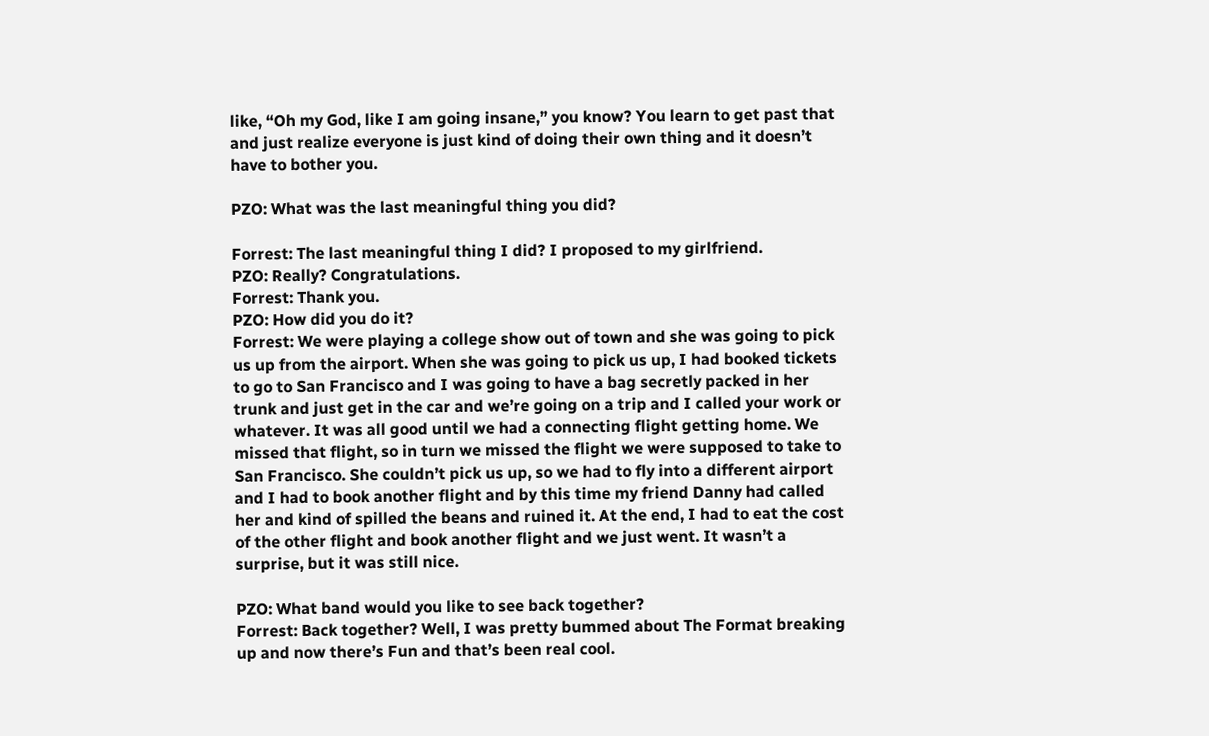like, “Oh my God, like I am going insane,” you know? You learn to get past that and just realize everyone is just kind of doing their own thing and it doesn’t have to bother you.

PZO: What was the last meaningful thing you did?

Forrest: The last meaningful thing I did? I proposed to my girlfriend.
PZO: Really? Congratulations.
Forrest: Thank you.
PZO: How did you do it?
Forrest: We were playing a college show out of town and she was going to pick us up from the airport. When she was going to pick us up, I had booked tickets to go to San Francisco and I was going to have a bag secretly packed in her trunk and just get in the car and we’re going on a trip and I called your work or whatever. It was all good until we had a connecting flight getting home. We missed that flight, so in turn we missed the flight we were supposed to take to San Francisco. She couldn’t pick us up, so we had to fly into a different airport and I had to book another flight and by this time my friend Danny had called her and kind of spilled the beans and ruined it. At the end, I had to eat the cost of the other flight and book another flight and we just went. It wasn’t a surprise, but it was still nice.

PZO: What band would you like to see back together?
Forrest: Back together? Well, I was pretty bummed about The Format breaking up and now there’s Fun and that’s been real cool.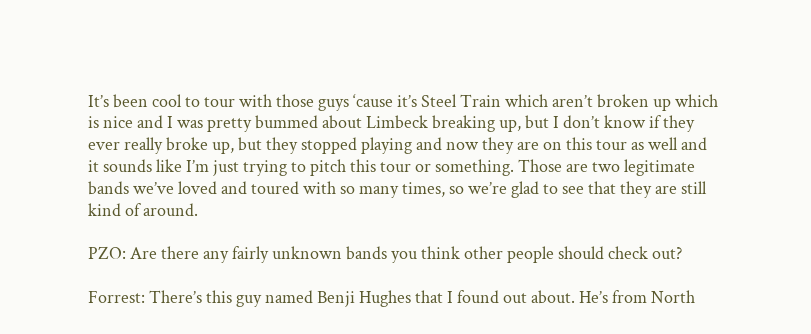It’s been cool to tour with those guys ‘cause it’s Steel Train which aren’t broken up which is nice and I was pretty bummed about Limbeck breaking up, but I don’t know if they ever really broke up, but they stopped playing and now they are on this tour as well and it sounds like I’m just trying to pitch this tour or something. Those are two legitimate bands we’ve loved and toured with so many times, so we’re glad to see that they are still kind of around.

PZO: Are there any fairly unknown bands you think other people should check out?

Forrest: There’s this guy named Benji Hughes that I found out about. He’s from North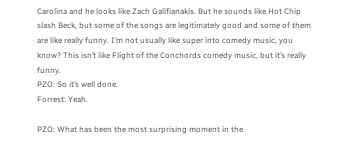Carolina and he looks like Zach Galifianakis. But he sounds like Hot Chip slash Beck, but some of the songs are legitimately good and some of them are like really funny. I’m not usually like super into comedy music, you know? This isn’t like Flight of the Conchords comedy music, but it’s really funny.
PZO: So it’s well done.
Forrest: Yeah.

PZO: What has been the most surprising moment in the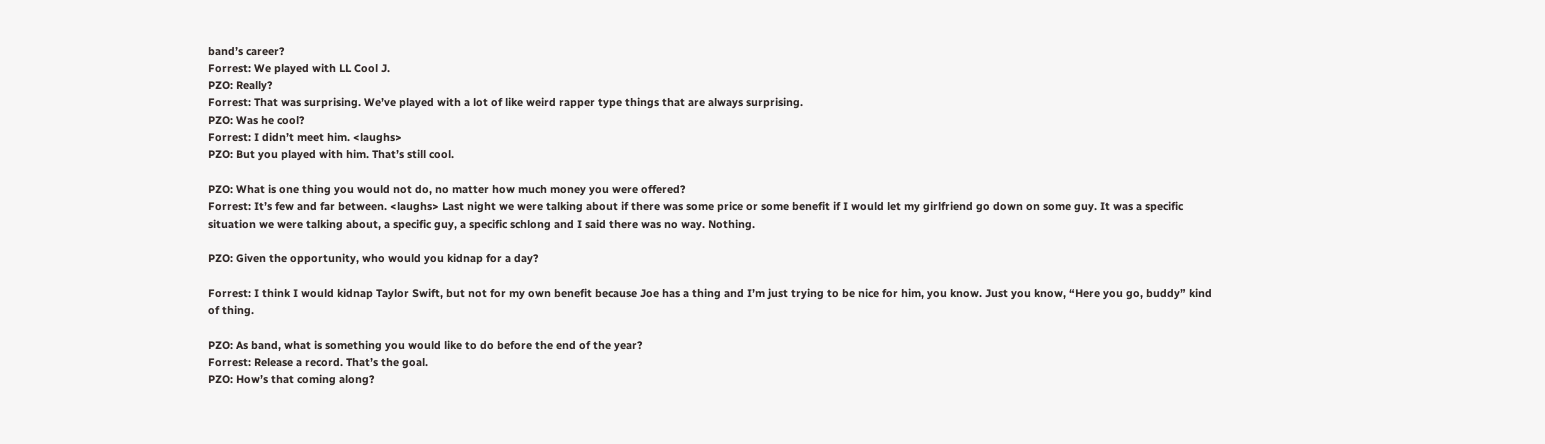band’s career?
Forrest: We played with LL Cool J.
PZO: Really?
Forrest: That was surprising. We’ve played with a lot of like weird rapper type things that are always surprising.
PZO: Was he cool?
Forrest: I didn’t meet him. <laughs>
PZO: But you played with him. That’s still cool.

PZO: What is one thing you would not do, no matter how much money you were offered?
Forrest: It’s few and far between. <laughs> Last night we were talking about if there was some price or some benefit if I would let my girlfriend go down on some guy. It was a specific situation we were talking about, a specific guy, a specific schlong and I said there was no way. Nothing.

PZO: Given the opportunity, who would you kidnap for a day?

Forrest: I think I would kidnap Taylor Swift, but not for my own benefit because Joe has a thing and I’m just trying to be nice for him, you know. Just you know, “Here you go, buddy” kind of thing.

PZO: As band, what is something you would like to do before the end of the year?
Forrest: Release a record. That’s the goal.
PZO: How’s that coming along?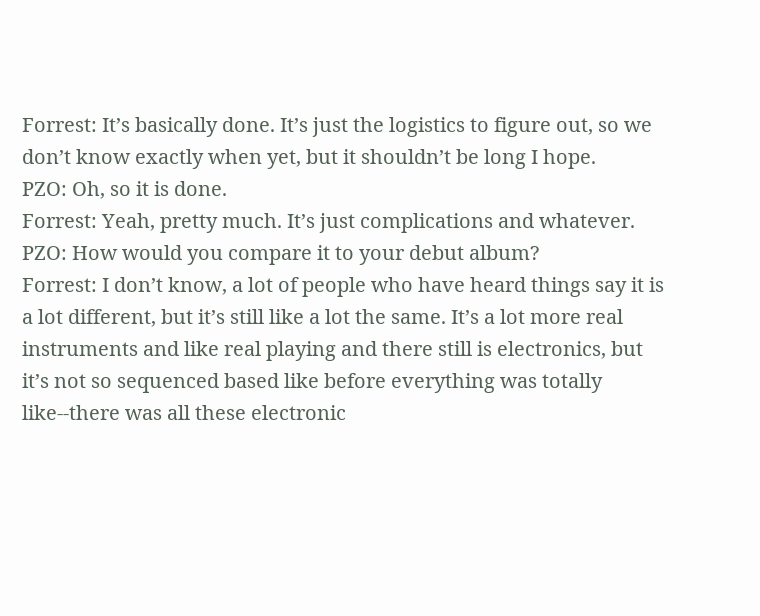Forrest: It’s basically done. It’s just the logistics to figure out, so we don’t know exactly when yet, but it shouldn’t be long I hope.
PZO: Oh, so it is done.
Forrest: Yeah, pretty much. It’s just complications and whatever.
PZO: How would you compare it to your debut album?
Forrest: I don’t know, a lot of people who have heard things say it is a lot different, but it’s still like a lot the same. It’s a lot more real instruments and like real playing and there still is electronics, but it’s not so sequenced based like before everything was totally like--there was all these electronic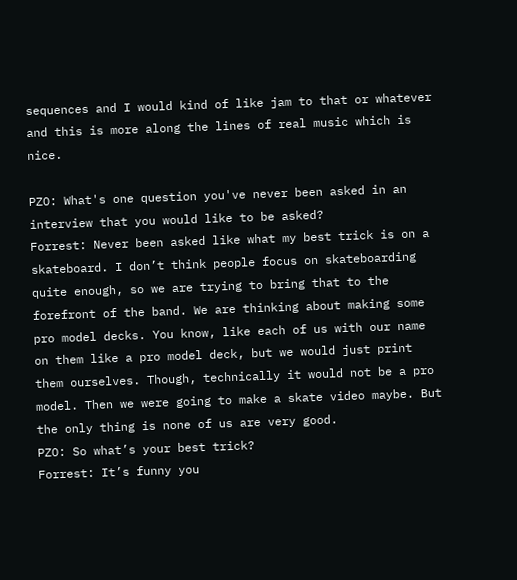sequences and I would kind of like jam to that or whatever and this is more along the lines of real music which is nice.

PZO: What's one question you've never been asked in an interview that you would like to be asked?
Forrest: Never been asked like what my best trick is on a skateboard. I don’t think people focus on skateboarding quite enough, so we are trying to bring that to the forefront of the band. We are thinking about making some pro model decks. You know, like each of us with our name on them like a pro model deck, but we would just print them ourselves. Though, technically it would not be a pro model. Then we were going to make a skate video maybe. But the only thing is none of us are very good.
PZO: So what’s your best trick?
Forrest: It’s funny you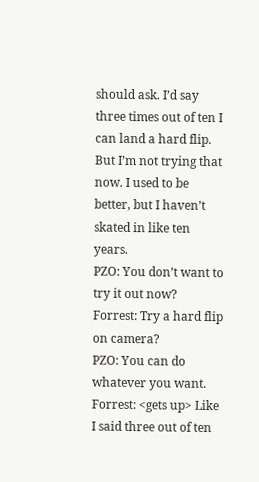should ask. I’d say three times out of ten I can land a hard flip. But I’m not trying that now. I used to be better, but I haven’t skated in like ten years.
PZO: You don’t want to try it out now?
Forrest: Try a hard flip on camera?
PZO: You can do whatever you want.
Forrest: <gets up> Like I said three out of ten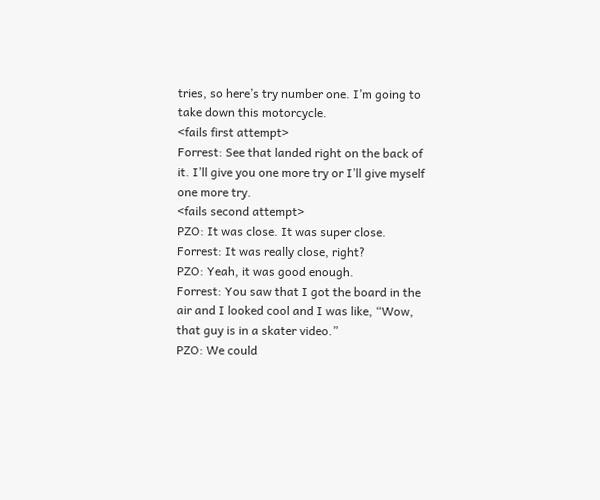tries, so here’s try number one. I’m going to take down this motorcycle.
<fails first attempt>
Forrest: See that landed right on the back of it. I’ll give you one more try or I’ll give myself one more try.
<fails second attempt>
PZO: It was close. It was super close.
Forrest: It was really close, right?
PZO: Yeah, it was good enough.
Forrest: You saw that I got the board in the air and I looked cool and I was like, “Wow, that guy is in a skater video.”
PZO: We could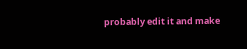probably edit it and make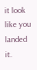it look like you landed it.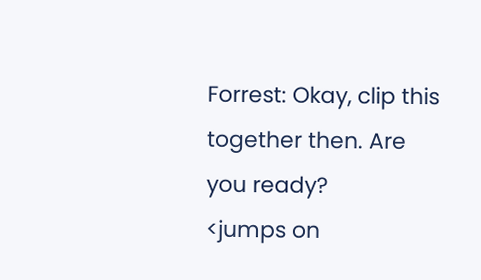Forrest: Okay, clip this together then. Are you ready?
<jumps on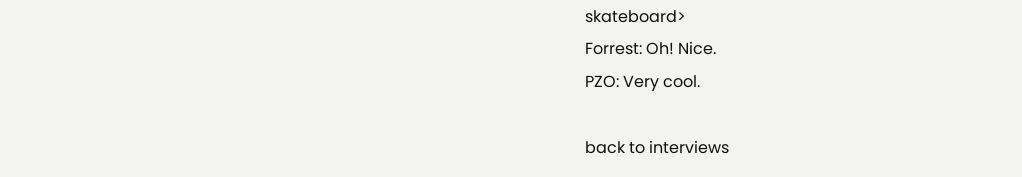skateboard>
Forrest: Oh! Nice.
PZO: Very cool.

back to interviews